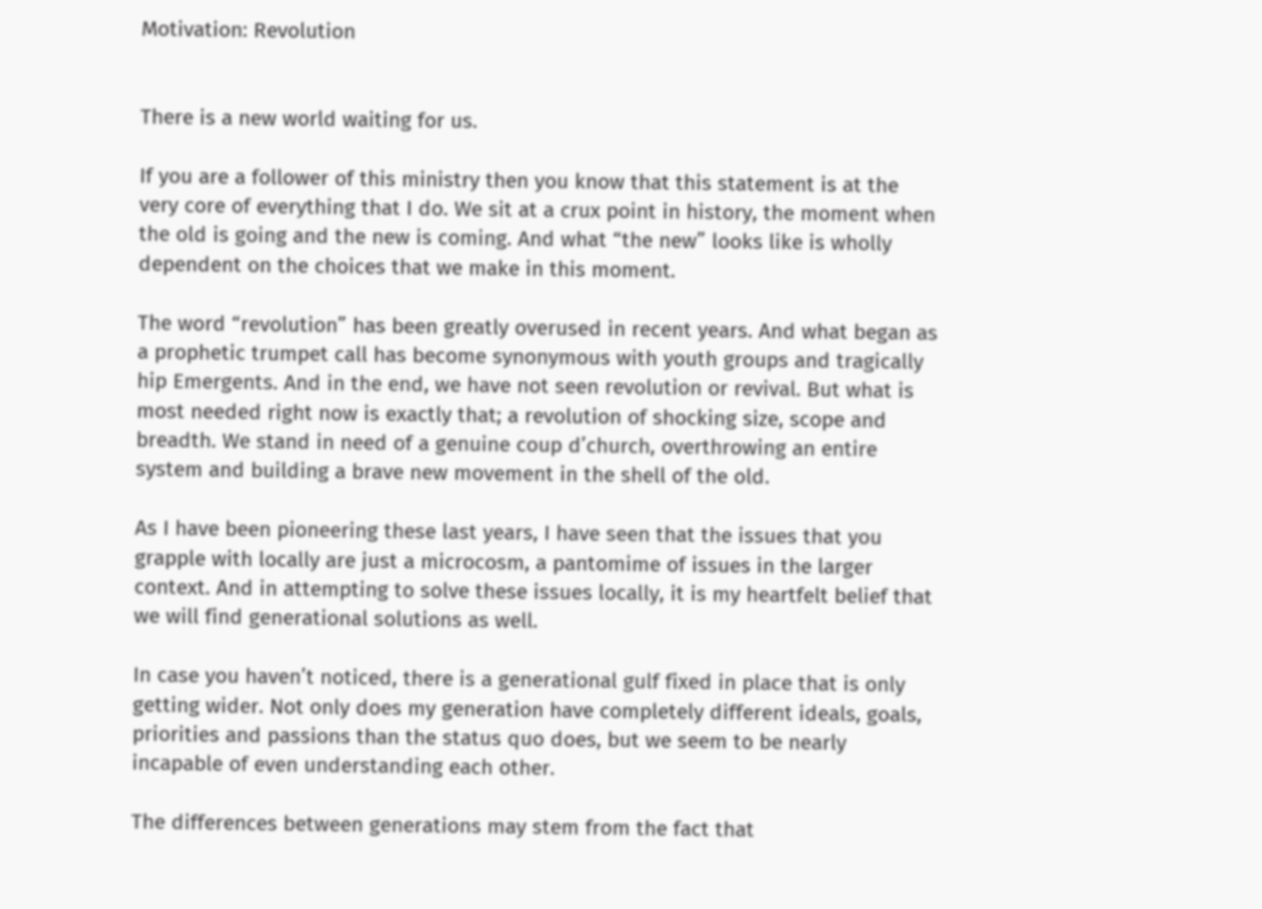Motivation: Revolution


There is a new world waiting for us.

If you are a follower of this ministry then you know that this statement is at the very core of everything that I do. We sit at a crux point in history, the moment when the old is going and the new is coming. And what “the new” looks like is wholly dependent on the choices that we make in this moment.

The word “revolution” has been greatly overused in recent years. And what began as a prophetic trumpet call has become synonymous with youth groups and tragically hip Emergents. And in the end, we have not seen revolution or revival. But what is most needed right now is exactly that; a revolution of shocking size, scope and breadth. We stand in need of a genuine coup d’church, overthrowing an entire system and building a brave new movement in the shell of the old.

As I have been pioneering these last years, I have seen that the issues that you grapple with locally are just a microcosm, a pantomime of issues in the larger context. And in attempting to solve these issues locally, it is my heartfelt belief that we will find generational solutions as well.

In case you haven’t noticed, there is a generational gulf fixed in place that is only getting wider. Not only does my generation have completely different ideals, goals, priorities and passions than the status quo does, but we seem to be nearly incapable of even understanding each other.

The differences between generations may stem from the fact that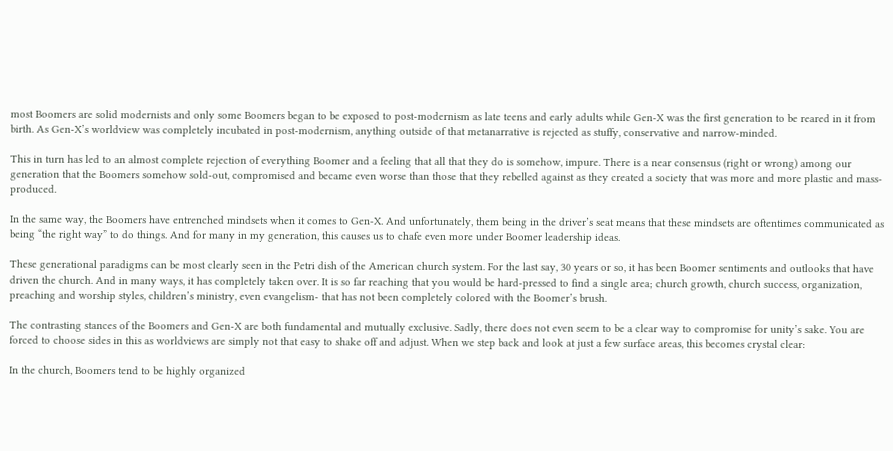most Boomers are solid modernists and only some Boomers began to be exposed to post-modernism as late teens and early adults while Gen-X was the first generation to be reared in it from birth. As Gen-X’s worldview was completely incubated in post-modernism, anything outside of that metanarrative is rejected as stuffy, conservative and narrow-minded.

This in turn has led to an almost complete rejection of everything Boomer and a feeling that all that they do is somehow, impure. There is a near consensus (right or wrong) among our generation that the Boomers somehow sold-out, compromised and became even worse than those that they rebelled against as they created a society that was more and more plastic and mass-produced.

In the same way, the Boomers have entrenched mindsets when it comes to Gen-X. And unfortunately, them being in the driver’s seat means that these mindsets are oftentimes communicated as being “the right way” to do things. And for many in my generation, this causes us to chafe even more under Boomer leadership ideas.

These generational paradigms can be most clearly seen in the Petri dish of the American church system. For the last say, 30 years or so, it has been Boomer sentiments and outlooks that have driven the church. And in many ways, it has completely taken over. It is so far reaching that you would be hard-pressed to find a single area; church growth, church success, organization, preaching and worship styles, children’s ministry, even evangelism- that has not been completely colored with the Boomer’s brush.

The contrasting stances of the Boomers and Gen-X are both fundamental and mutually exclusive. Sadly, there does not even seem to be a clear way to compromise for unity’s sake. You are forced to choose sides in this as worldviews are simply not that easy to shake off and adjust. When we step back and look at just a few surface areas, this becomes crystal clear:

In the church, Boomers tend to be highly organized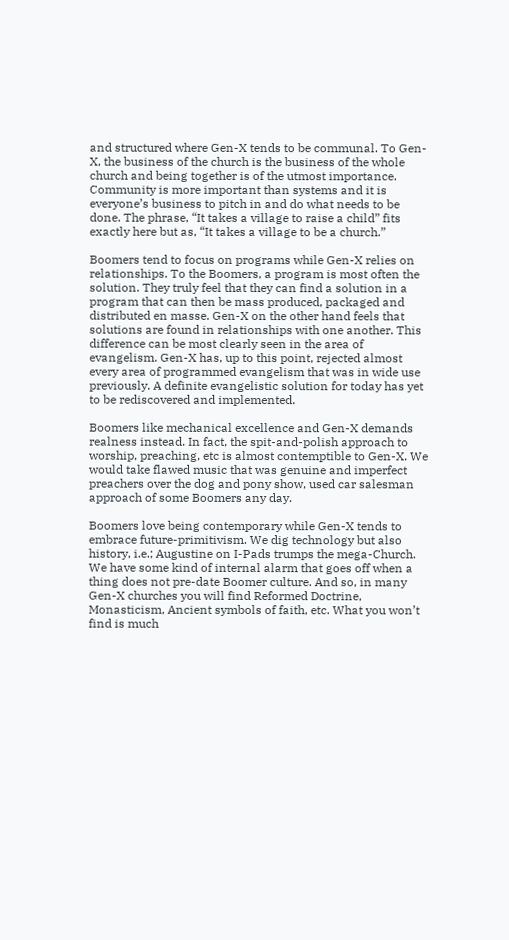and structured where Gen-X tends to be communal. To Gen-X, the business of the church is the business of the whole church and being together is of the utmost importance. Community is more important than systems and it is everyone’s business to pitch in and do what needs to be done. The phrase, “It takes a village to raise a child” fits exactly here but as, “It takes a village to be a church.”

Boomers tend to focus on programs while Gen-X relies on relationships. To the Boomers, a program is most often the solution. They truly feel that they can find a solution in a program that can then be mass produced, packaged and distributed en masse. Gen-X on the other hand feels that solutions are found in relationships with one another. This difference can be most clearly seen in the area of evangelism. Gen-X has, up to this point, rejected almost every area of programmed evangelism that was in wide use previously. A definite evangelistic solution for today has yet to be rediscovered and implemented.

Boomers like mechanical excellence and Gen-X demands realness instead. In fact, the spit-and-polish approach to worship, preaching, etc is almost contemptible to Gen-X. We would take flawed music that was genuine and imperfect preachers over the dog and pony show, used car salesman approach of some Boomers any day.

Boomers love being contemporary while Gen-X tends to embrace future-primitivism. We dig technology but also history, i.e.; Augustine on I-Pads trumps the mega-Church. We have some kind of internal alarm that goes off when a thing does not pre-date Boomer culture. And so, in many Gen-X churches you will find Reformed Doctrine, Monasticism, Ancient symbols of faith, etc. What you won’t find is much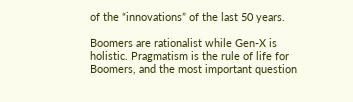of the “innovations” of the last 50 years.

Boomers are rationalist while Gen-X is holistic. Pragmatism is the rule of life for Boomers, and the most important question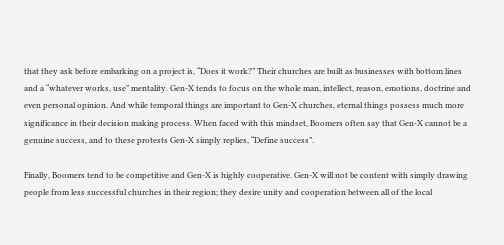that they ask before embarking on a project is, “Does it work?” Their churches are built as businesses with bottom lines and a “whatever works, use” mentality. Gen-X tends to focus on the whole man, intellect, reason, emotions, doctrine and even personal opinion. And while temporal things are important to Gen-X churches, eternal things possess much more significance in their decision making process. When faced with this mindset, Boomers often say that Gen-X cannot be a genuine success, and to these protests Gen-X simply replies, “Define success”.

Finally, Boomers tend to be competitive and Gen-X is highly cooperative. Gen-X will not be content with simply drawing people from less successful churches in their region; they desire unity and cooperation between all of the local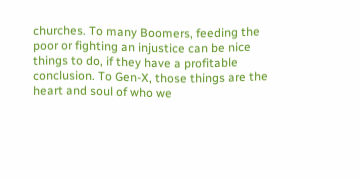churches. To many Boomers, feeding the poor or fighting an injustice can be nice things to do, if they have a profitable conclusion. To Gen-X, those things are the heart and soul of who we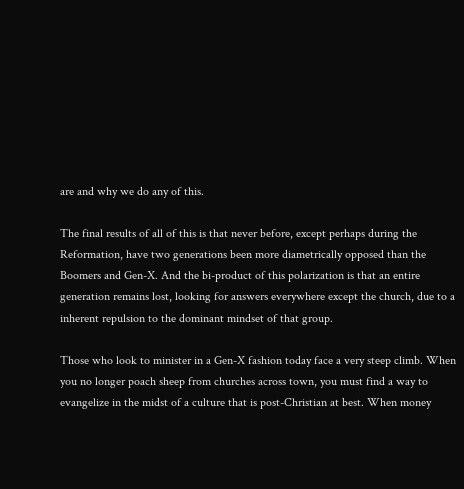are and why we do any of this.

The final results of all of this is that never before, except perhaps during the Reformation, have two generations been more diametrically opposed than the Boomers and Gen-X. And the bi-product of this polarization is that an entire generation remains lost, looking for answers everywhere except the church, due to a inherent repulsion to the dominant mindset of that group.

Those who look to minister in a Gen-X fashion today face a very steep climb. When you no longer poach sheep from churches across town, you must find a way to evangelize in the midst of a culture that is post-Christian at best. When money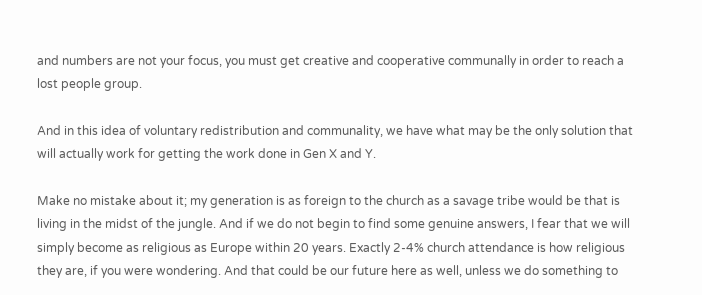and numbers are not your focus, you must get creative and cooperative communally in order to reach a lost people group.

And in this idea of voluntary redistribution and communality, we have what may be the only solution that will actually work for getting the work done in Gen X and Y.

Make no mistake about it; my generation is as foreign to the church as a savage tribe would be that is living in the midst of the jungle. And if we do not begin to find some genuine answers, I fear that we will simply become as religious as Europe within 20 years. Exactly 2-4% church attendance is how religious they are, if you were wondering. And that could be our future here as well, unless we do something to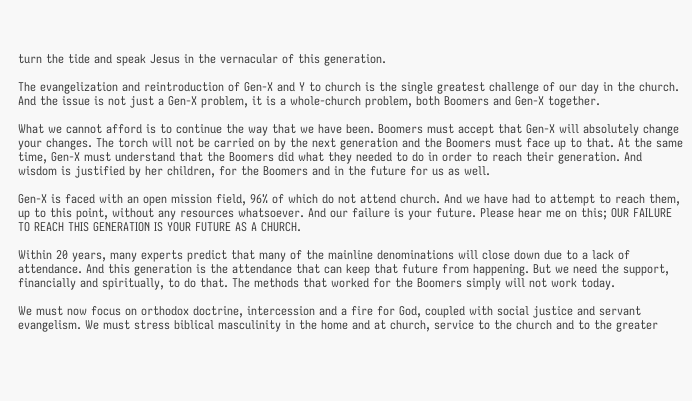turn the tide and speak Jesus in the vernacular of this generation.

The evangelization and reintroduction of Gen-X and Y to church is the single greatest challenge of our day in the church. And the issue is not just a Gen-X problem, it is a whole-church problem, both Boomers and Gen-X together.

What we cannot afford is to continue the way that we have been. Boomers must accept that Gen-X will absolutely change your changes. The torch will not be carried on by the next generation and the Boomers must face up to that. At the same time, Gen-X must understand that the Boomers did what they needed to do in order to reach their generation. And wisdom is justified by her children, for the Boomers and in the future for us as well.

Gen-X is faced with an open mission field, 96% of which do not attend church. And we have had to attempt to reach them, up to this point, without any resources whatsoever. And our failure is your future. Please hear me on this; OUR FAILURE TO REACH THIS GENERATION IS YOUR FUTURE AS A CHURCH.

Within 20 years, many experts predict that many of the mainline denominations will close down due to a lack of attendance. And this generation is the attendance that can keep that future from happening. But we need the support, financially and spiritually, to do that. The methods that worked for the Boomers simply will not work today.

We must now focus on orthodox doctrine, intercession and a fire for God, coupled with social justice and servant evangelism. We must stress biblical masculinity in the home and at church, service to the church and to the greater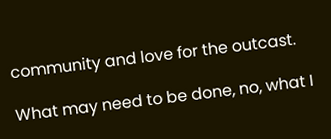community and love for the outcast.

What may need to be done, no, what I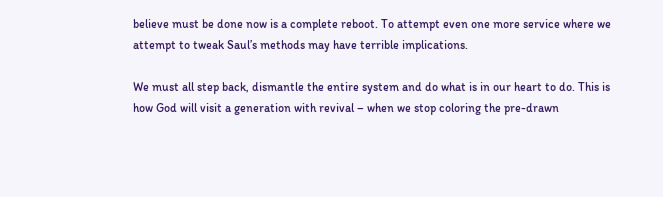believe must be done now is a complete reboot. To attempt even one more service where we attempt to tweak Saul’s methods may have terrible implications.

We must all step back, dismantle the entire system and do what is in our heart to do. This is how God will visit a generation with revival – when we stop coloring the pre-drawn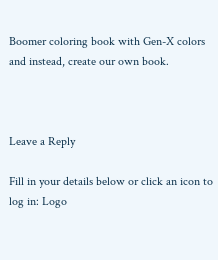Boomer coloring book with Gen-X colors and instead, create our own book.



Leave a Reply

Fill in your details below or click an icon to log in: Logo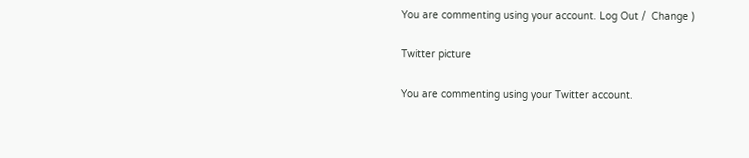You are commenting using your account. Log Out /  Change )

Twitter picture

You are commenting using your Twitter account.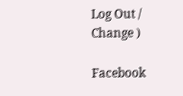Log Out /  Change )

Facebook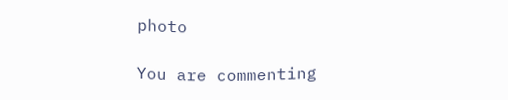photo

You are commenting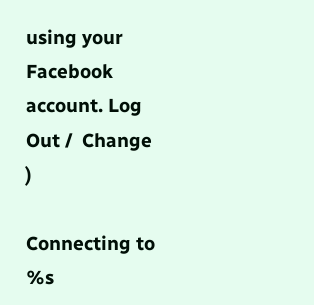using your Facebook account. Log Out /  Change )

Connecting to %s